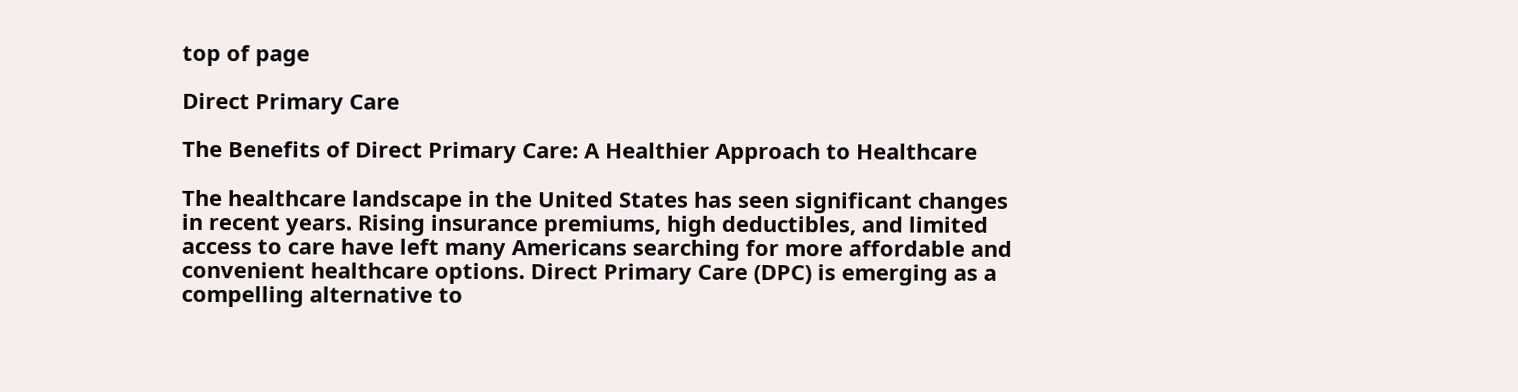top of page

Direct Primary Care

The Benefits of Direct Primary Care: A Healthier Approach to Healthcare

The healthcare landscape in the United States has seen significant changes in recent years. Rising insurance premiums, high deductibles, and limited access to care have left many Americans searching for more affordable and convenient healthcare options. Direct Primary Care (DPC) is emerging as a compelling alternative to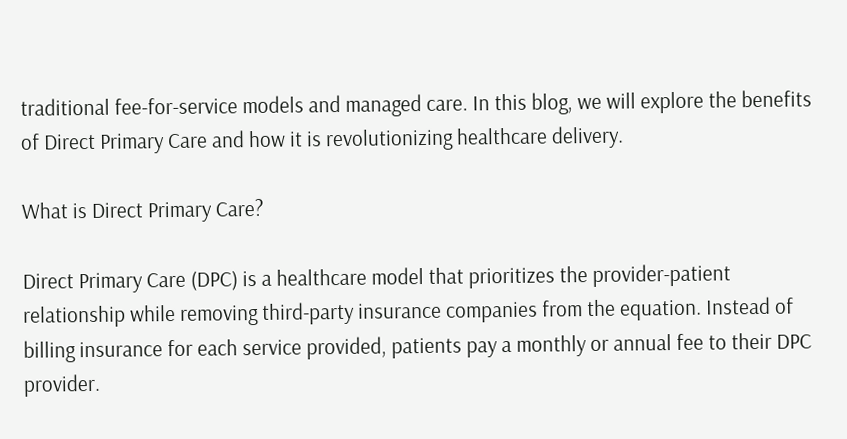traditional fee-for-service models and managed care. In this blog, we will explore the benefits of Direct Primary Care and how it is revolutionizing healthcare delivery.

What is Direct Primary Care?

Direct Primary Care (DPC) is a healthcare model that prioritizes the provider-patient relationship while removing third-party insurance companies from the equation. Instead of billing insurance for each service provided, patients pay a monthly or annual fee to their DPC provider.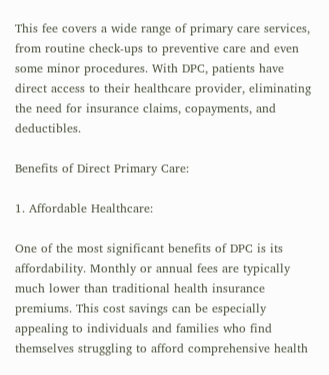This fee covers a wide range of primary care services, from routine check-ups to preventive care and even some minor procedures. With DPC, patients have direct access to their healthcare provider, eliminating the need for insurance claims, copayments, and deductibles.

Benefits of Direct Primary Care:

1. Affordable Healthcare:

One of the most significant benefits of DPC is its affordability. Monthly or annual fees are typically much lower than traditional health insurance premiums. This cost savings can be especially appealing to individuals and families who find themselves struggling to afford comprehensive health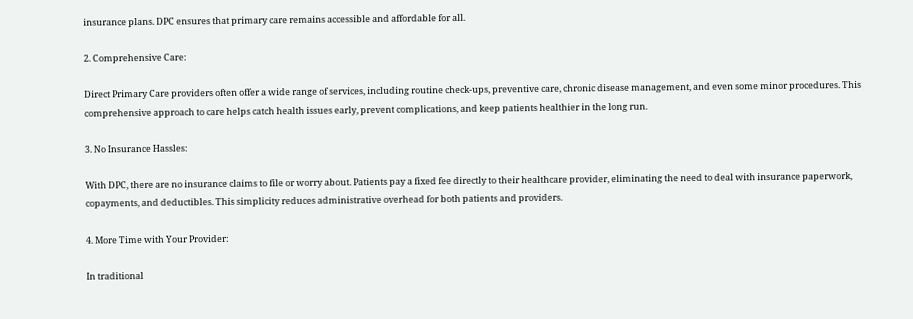insurance plans. DPC ensures that primary care remains accessible and affordable for all.

2. Comprehensive Care:

Direct Primary Care providers often offer a wide range of services, including routine check-ups, preventive care, chronic disease management, and even some minor procedures. This comprehensive approach to care helps catch health issues early, prevent complications, and keep patients healthier in the long run.

3. No Insurance Hassles:

With DPC, there are no insurance claims to file or worry about. Patients pay a fixed fee directly to their healthcare provider, eliminating the need to deal with insurance paperwork, copayments, and deductibles. This simplicity reduces administrative overhead for both patients and providers.

4. More Time with Your Provider:

In traditional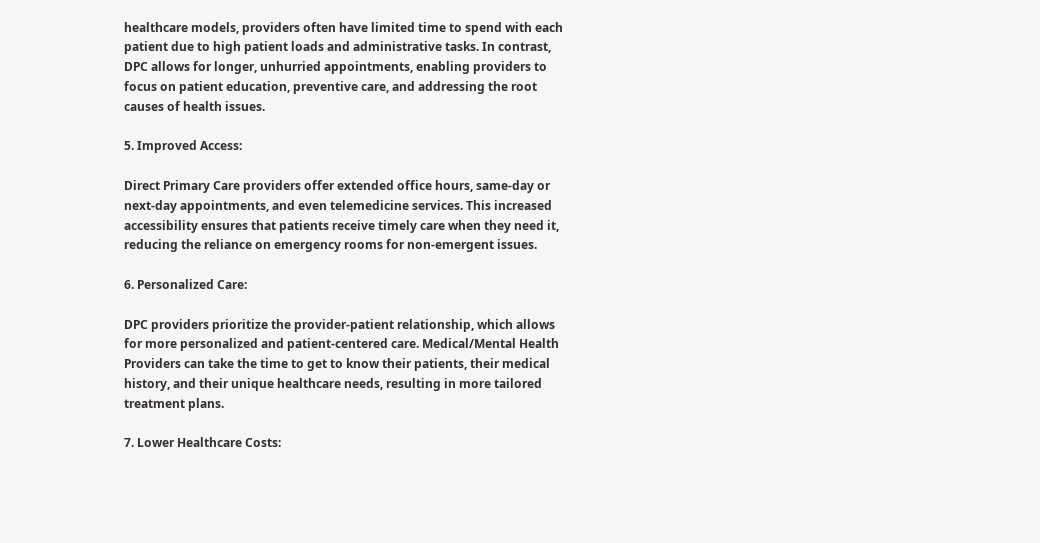healthcare models, providers often have limited time to spend with each patient due to high patient loads and administrative tasks. In contrast, DPC allows for longer, unhurried appointments, enabling providers to focus on patient education, preventive care, and addressing the root causes of health issues.

5. Improved Access:

Direct Primary Care providers offer extended office hours, same-day or next-day appointments, and even telemedicine services. This increased accessibility ensures that patients receive timely care when they need it, reducing the reliance on emergency rooms for non-emergent issues.

6. Personalized Care:

DPC providers prioritize the provider-patient relationship, which allows for more personalized and patient-centered care. Medical/Mental Health Providers can take the time to get to know their patients, their medical history, and their unique healthcare needs, resulting in more tailored treatment plans.

7. Lower Healthcare Costs: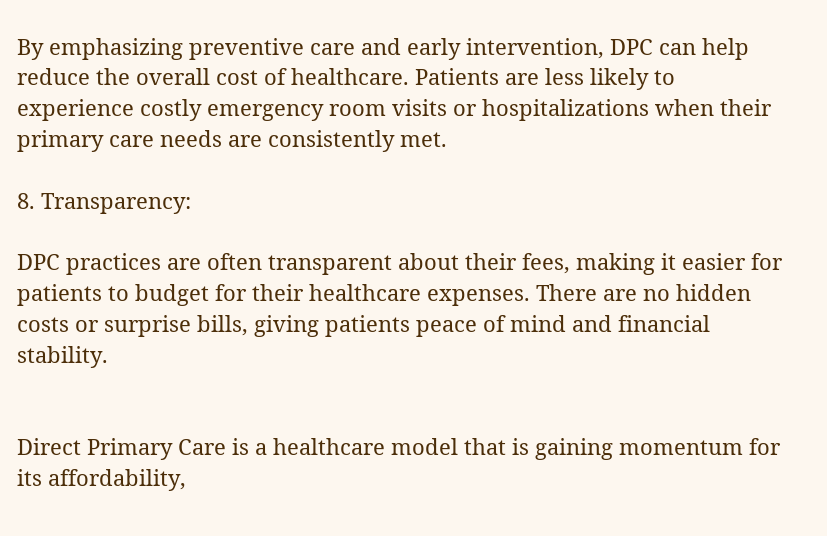By emphasizing preventive care and early intervention, DPC can help reduce the overall cost of healthcare. Patients are less likely to experience costly emergency room visits or hospitalizations when their primary care needs are consistently met.

8. Transparency:

DPC practices are often transparent about their fees, making it easier for patients to budget for their healthcare expenses. There are no hidden costs or surprise bills, giving patients peace of mind and financial stability.


Direct Primary Care is a healthcare model that is gaining momentum for its affordability,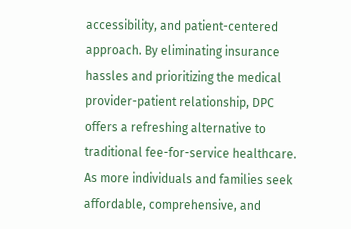accessibility, and patient-centered approach. By eliminating insurance hassles and prioritizing the medical provider-patient relationship, DPC offers a refreshing alternative to traditional fee-for-service healthcare. As more individuals and families seek affordable, comprehensive, and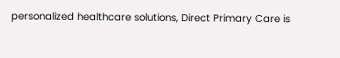personalized healthcare solutions, Direct Primary Care is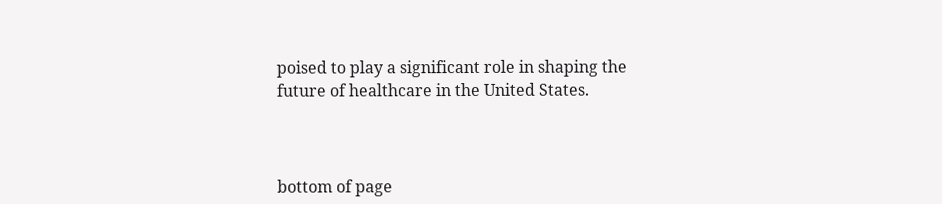poised to play a significant role in shaping the future of healthcare in the United States.



bottom of page